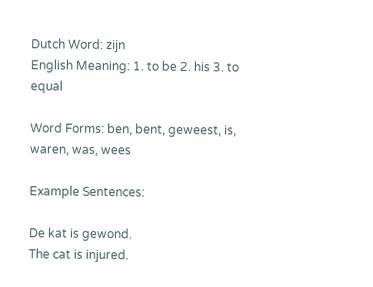Dutch Word: zijn
English Meaning: 1. to be 2. his 3. to equal

Word Forms: ben, bent, geweest, is, waren, was, wees

Example Sentences:

De kat is gewond.
The cat is injured.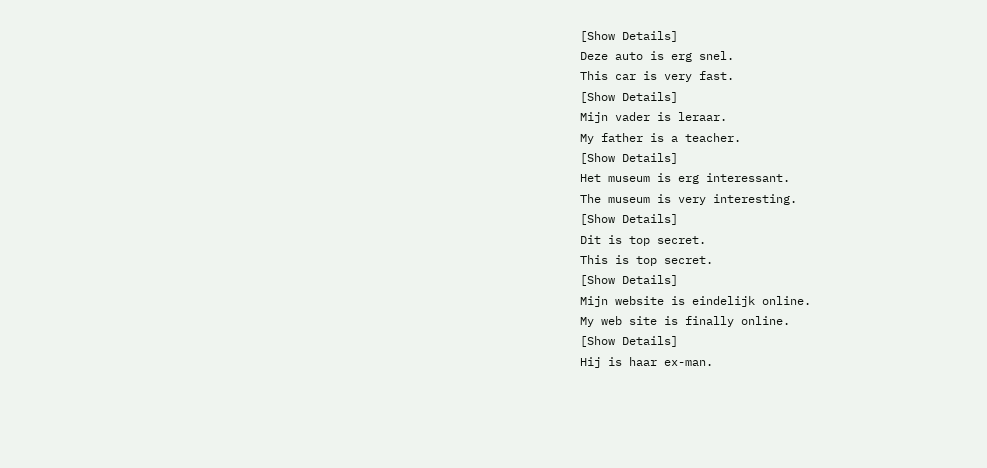[Show Details]
Deze auto is erg snel.
This car is very fast.
[Show Details]
Mijn vader is leraar.
My father is a teacher.
[Show Details]
Het museum is erg interessant.
The museum is very interesting.
[Show Details]
Dit is top secret.
This is top secret.
[Show Details]
Mijn website is eindelijk online.
My web site is finally online.
[Show Details]
Hij is haar ex-man.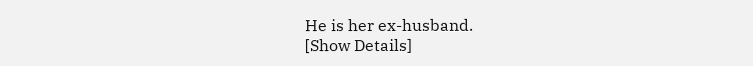He is her ex-husband.
[Show Details]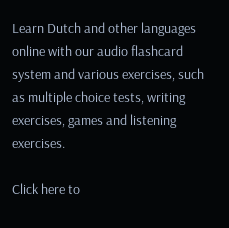Learn Dutch and other languages online with our audio flashcard system and various exercises, such as multiple choice tests, writing exercises, games and listening exercises.

Click here to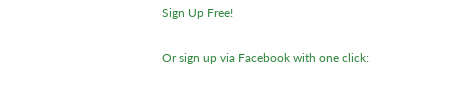Sign Up Free!

Or sign up via Facebook with one click: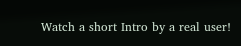Watch a short Intro by a real user!